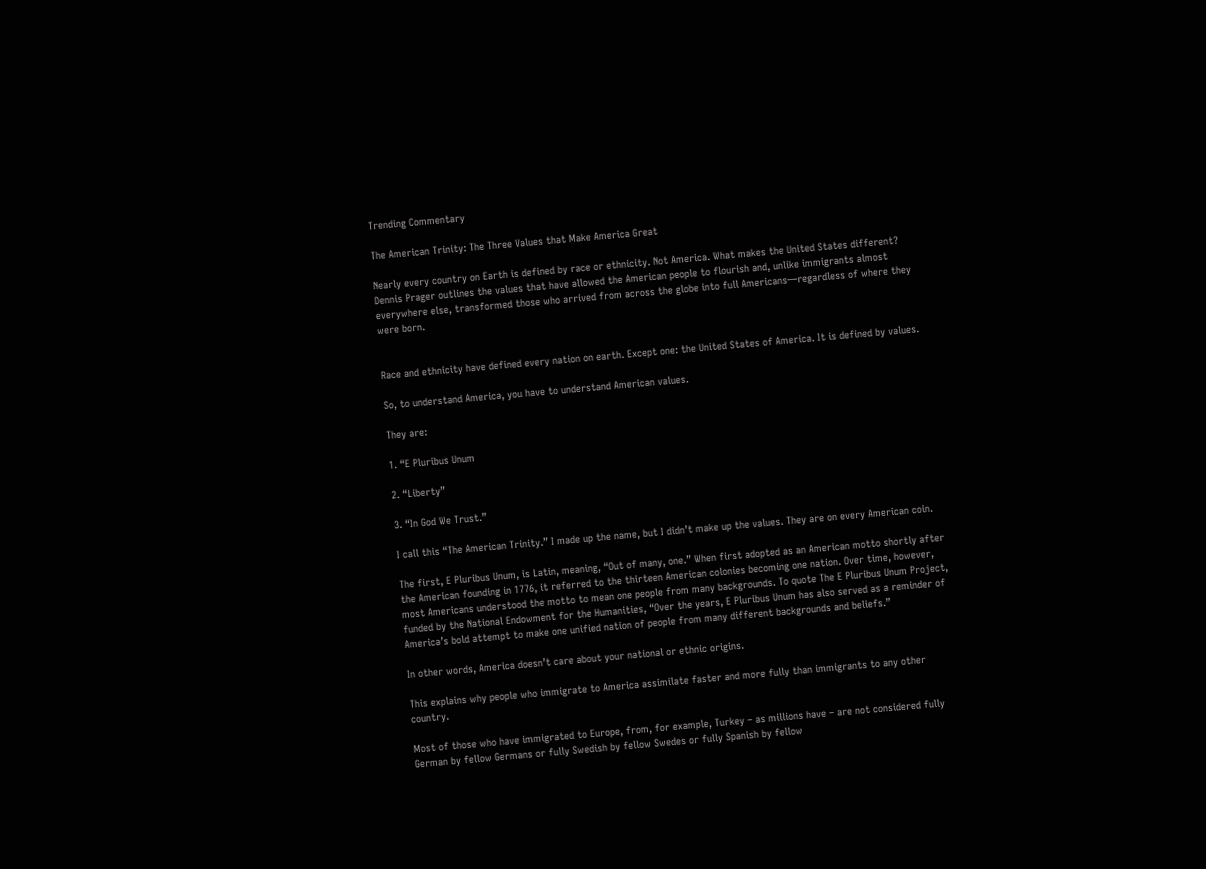Trending Commentary

The American Trinity: The Three Values that Make America Great

Nearly every country on Earth is defined by race or ethnicity. Not America. What makes the United States different? Dennis Prager outlines the values that have allowed the American people to flourish and, unlike immigrants almost everywhere else, transformed those who arrived from across the globe into full Americans—regardless of where they were born.


Race and ethnicity have defined every nation on earth. Except one: the United States of America. It is defined by values.

So, to understand America, you have to understand American values.

They are:

1. “E Pluribus Unum

2. “Liberty”

3. “In God We Trust.”

I call this “The American Trinity.” I made up the name, but I didn’t make up the values. They are on every American coin.

The first, E Pluribus Unum, is Latin, meaning, “Out of many, one.” When first adopted as an American motto shortly after the American founding in 1776, it referred to the thirteen American colonies becoming one nation. Over time, however, most Americans understood the motto to mean one people from many backgrounds. To quote The E Pluribus Unum Project, funded by the National Endowment for the Humanities, “Over the years, E Pluribus Unum has also served as a reminder of America’s bold attempt to make one unified nation of people from many different backgrounds and beliefs.”

In other words, America doesn’t care about your national or ethnic origins.

This explains why people who immigrate to America assimilate faster and more fully than immigrants to any other country.

Most of those who have immigrated to Europe, from, for example, Turkey – as millions have – are not considered fully German by fellow Germans or fully Swedish by fellow Swedes or fully Spanish by fellow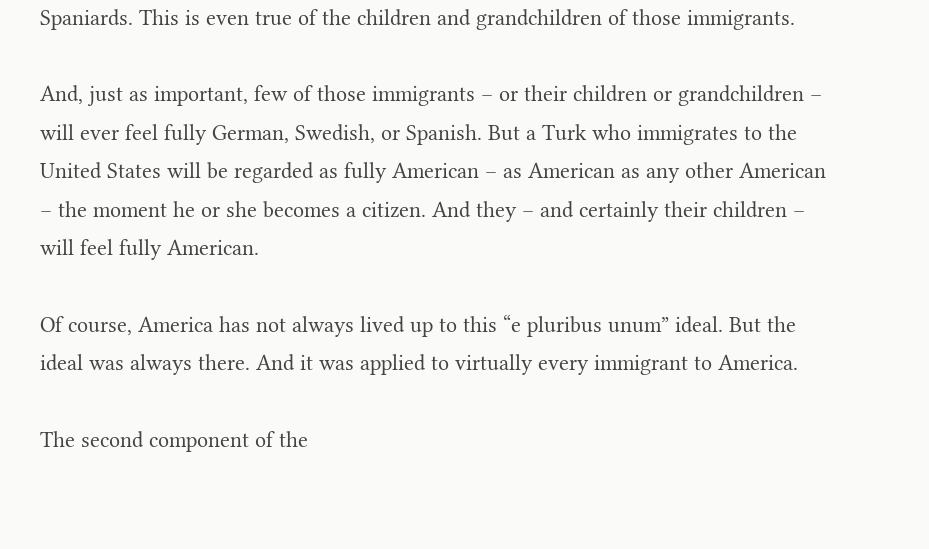Spaniards. This is even true of the children and grandchildren of those immigrants.

And, just as important, few of those immigrants – or their children or grandchildren – will ever feel fully German, Swedish, or Spanish. But a Turk who immigrates to the United States will be regarded as fully American – as American as any other American – the moment he or she becomes a citizen. And they – and certainly their children – will feel fully American.

Of course, America has not always lived up to this “e pluribus unum” ideal. But the ideal was always there. And it was applied to virtually every immigrant to America.

The second component of the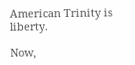American Trinity is liberty.

Now,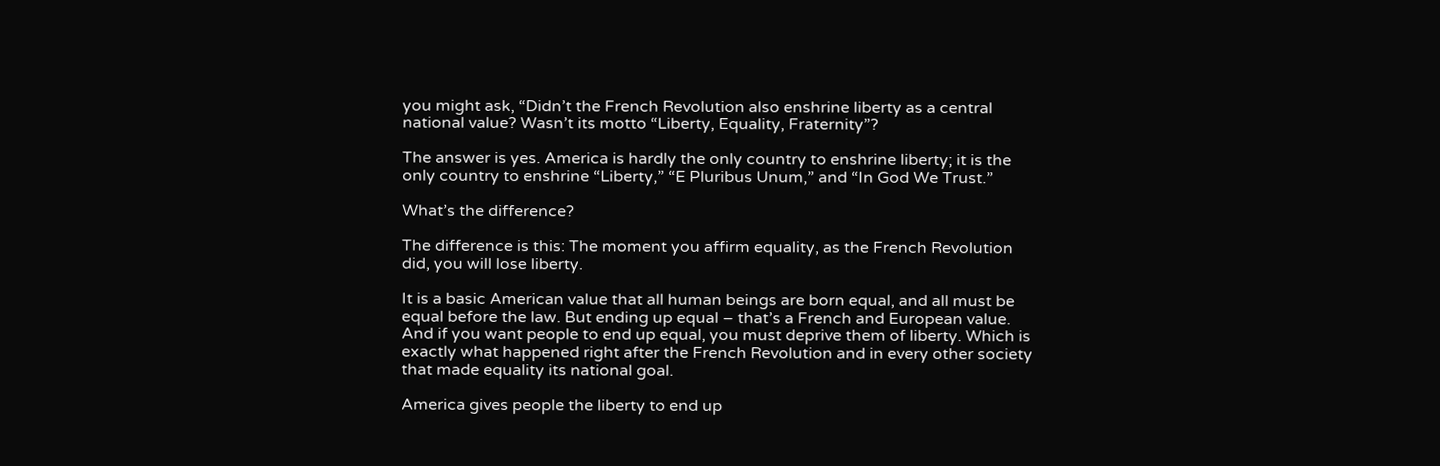you might ask, “Didn’t the French Revolution also enshrine liberty as a central national value? Wasn’t its motto “Liberty, Equality, Fraternity”?

The answer is yes. America is hardly the only country to enshrine liberty; it is the only country to enshrine “Liberty,” “E Pluribus Unum,” and “In God We Trust.”

What’s the difference?

The difference is this: The moment you affirm equality, as the French Revolution did, you will lose liberty.

It is a basic American value that all human beings are born equal, and all must be equal before the law. But ending up equal – that’s a French and European value. And if you want people to end up equal, you must deprive them of liberty. Which is exactly what happened right after the French Revolution and in every other society that made equality its national goal.

America gives people the liberty to end up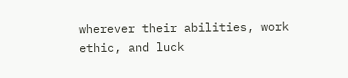wherever their abilities, work ethic, and luck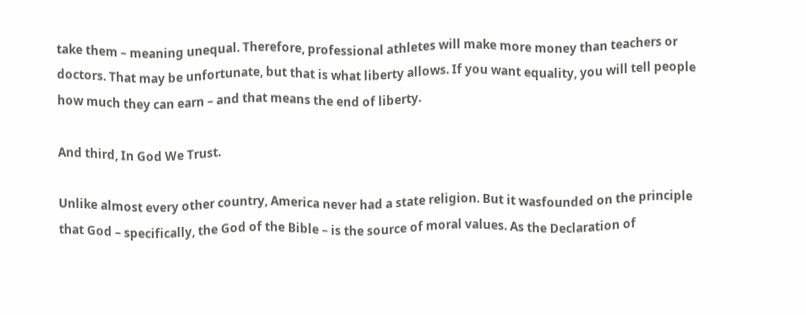take them – meaning unequal. Therefore, professional athletes will make more money than teachers or doctors. That may be unfortunate, but that is what liberty allows. If you want equality, you will tell people how much they can earn – and that means the end of liberty.

And third, In God We Trust.

Unlike almost every other country, America never had a state religion. But it wasfounded on the principle that God – specifically, the God of the Bible – is the source of moral values. As the Declaration of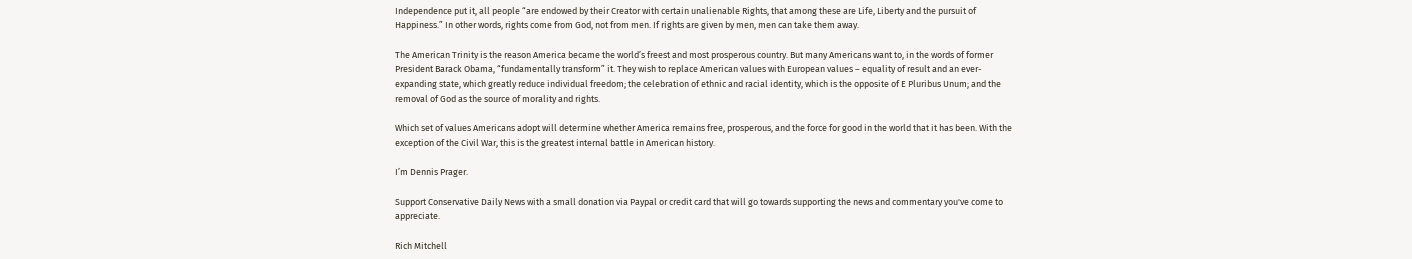Independence put it, all people “are endowed by their Creator with certain unalienable Rights, that among these are Life, Liberty and the pursuit of Happiness.” In other words, rights come from God, not from men. If rights are given by men, men can take them away.

The American Trinity is the reason America became the world’s freest and most prosperous country. But many Americans want to, in the words of former President Barack Obama, “fundamentally transform” it. They wish to replace American values with European values – equality of result and an ever-expanding state, which greatly reduce individual freedom; the celebration of ethnic and racial identity, which is the opposite of E Pluribus Unum; and the removal of God as the source of morality and rights.

Which set of values Americans adopt will determine whether America remains free, prosperous, and the force for good in the world that it has been. With the exception of the Civil War, this is the greatest internal battle in American history.

I’m Dennis Prager.

Support Conservative Daily News with a small donation via Paypal or credit card that will go towards supporting the news and commentary you've come to appreciate.

Rich Mitchell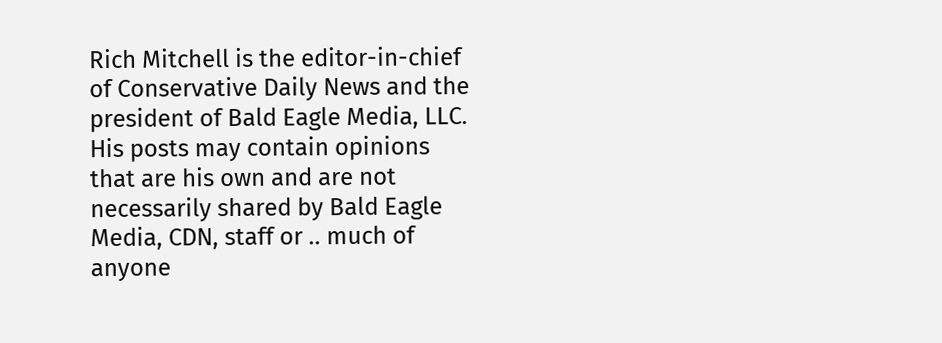Rich Mitchell is the editor-in-chief of Conservative Daily News and the president of Bald Eagle Media, LLC. His posts may contain opinions that are his own and are not necessarily shared by Bald Eagle Media, CDN, staff or .. much of anyone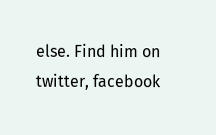else. Find him on twitter, facebook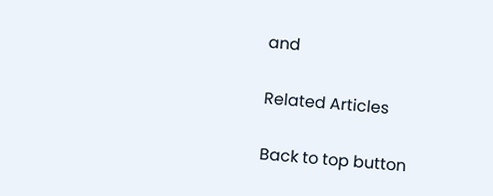and

Related Articles

Back to top button